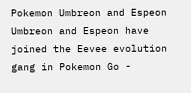Pokemon Umbreon and Espeon
Umbreon and Espeon have joined the Eevee evolution gang in Pokemon Go -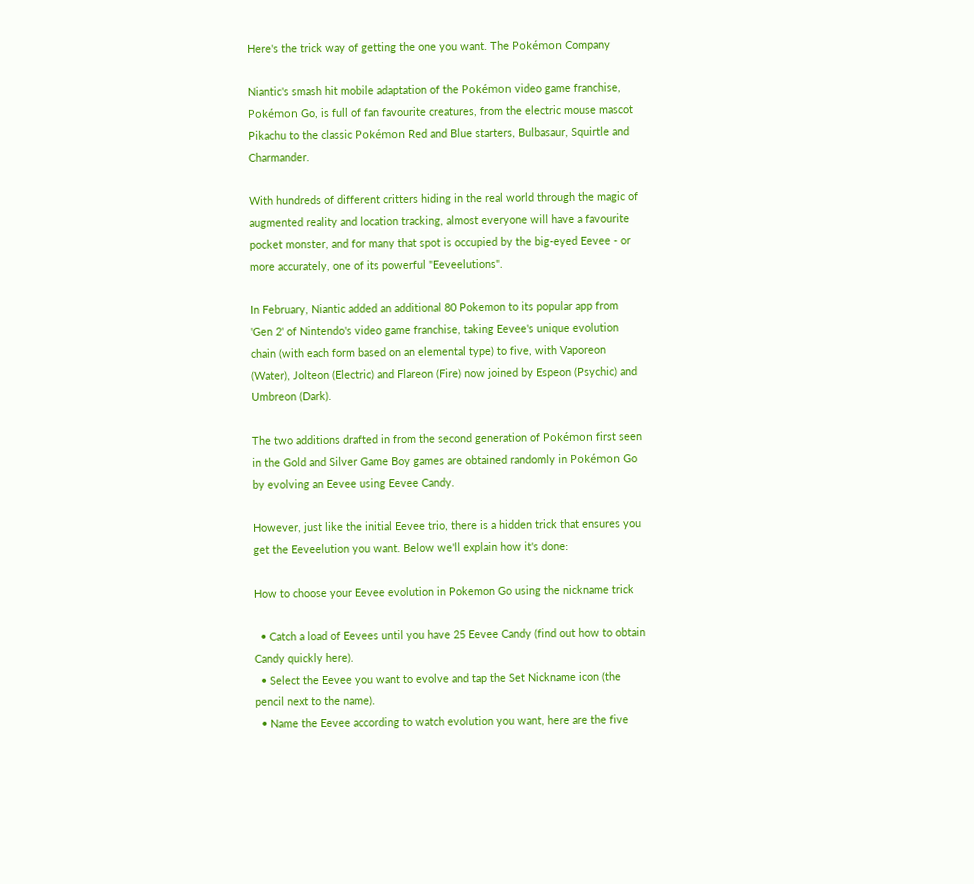Here's the trick way of getting the one you want. The Pokémon Company

Niantic's smash hit mobile adaptation of the Pokémon video game franchise, Pokémon Go, is full of fan favourite creatures, from the electric mouse mascot Pikachu to the classic Pokémon Red and Blue starters, Bulbasaur, Squirtle and Charmander.

With hundreds of different critters hiding in the real world through the magic of augmented reality and location tracking, almost everyone will have a favourite pocket monster, and for many that spot is occupied by the big-eyed Eevee - or more accurately, one of its powerful "Eeveelutions".

In February, Niantic added an additional 80 Pokemon to its popular app from 'Gen 2' of Nintendo's video game franchise, taking Eevee's unique evolution chain (with each form based on an elemental type) to five, with Vaporeon (Water), Jolteon (Electric) and Flareon (Fire) now joined by Espeon (Psychic) and Umbreon (Dark).

The two additions drafted in from the second generation of Pokémon first seen in the Gold and Silver Game Boy games are obtained randomly in Pokémon Go by evolving an Eevee using Eevee Candy.

However, just like the initial Eevee trio, there is a hidden trick that ensures you get the Eeveelution you want. Below we'll explain how it's done:

How to choose your Eevee evolution in Pokemon Go using the nickname trick

  • Catch a load of Eevees until you have 25 Eevee Candy (find out how to obtain Candy quickly here).
  • Select the Eevee you want to evolve and tap the Set Nickname icon (the pencil next to the name).
  • Name the Eevee according to watch evolution you want, here are the five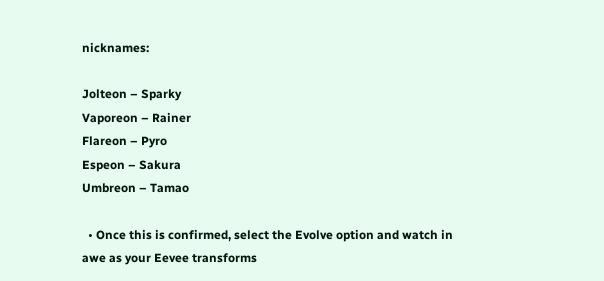nicknames:

Jolteon – Sparky
Vaporeon – Rainer
Flareon – Pyro
Espeon – Sakura
Umbreon – Tamao

  • Once this is confirmed, select the Evolve option and watch in awe as your Eevee transforms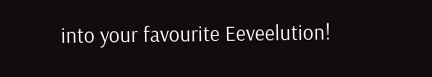into your favourite Eeveelution!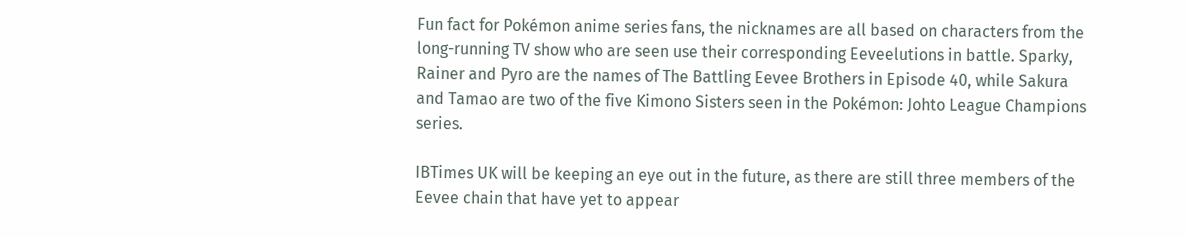Fun fact for Pokémon anime series fans, the nicknames are all based on characters from the long-running TV show who are seen use their corresponding Eeveelutions in battle. Sparky, Rainer and Pyro are the names of The Battling Eevee Brothers in Episode 40, while Sakura and Tamao are two of the five Kimono Sisters seen in the Pokémon: Johto League Champions series.

IBTimes UK will be keeping an eye out in the future, as there are still three members of the Eevee chain that have yet to appear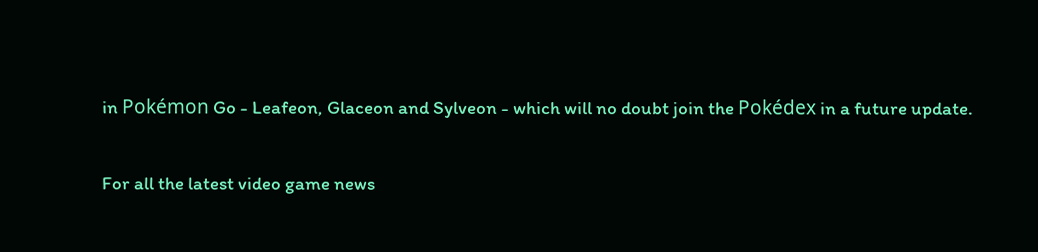in Pokémon Go - Leafeon, Glaceon and Sylveon - which will no doubt join the Pokédex in a future update.

For all the latest video game news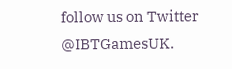follow us on Twitter @IBTGamesUK.